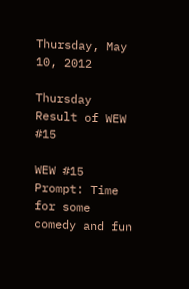Thursday, May 10, 2012

Thursday Result of WEW #15

WEW #15
Prompt: Time for some comedy and fun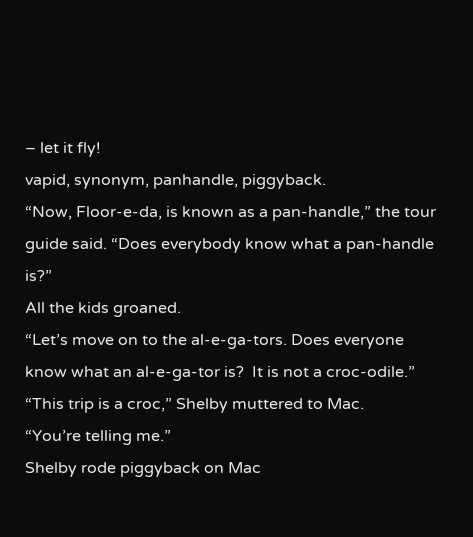– let it fly!
vapid, synonym, panhandle, piggyback.
“Now, Floor-e-da, is known as a pan-handle,” the tour guide said. “Does everybody know what a pan-handle is?”
All the kids groaned.
“Let’s move on to the al-e-ga-tors. Does everyone know what an al-e-ga-tor is?  It is not a croc-odile.”
“This trip is a croc,” Shelby muttered to Mac.
“You’re telling me.”
Shelby rode piggyback on Mac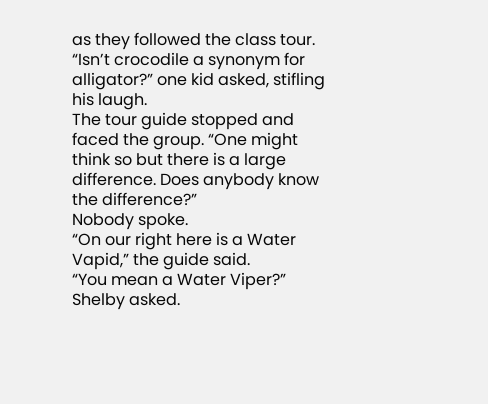as they followed the class tour.
“Isn’t crocodile a synonym for alligator?” one kid asked, stifling his laugh.
The tour guide stopped and faced the group. “One might think so but there is a large difference. Does anybody know the difference?”
Nobody spoke.
“On our right here is a Water Vapid,” the guide said.
“You mean a Water Viper?” Shelby asked.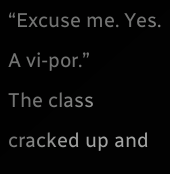“Excuse me. Yes. A vi-por.”
The class cracked up and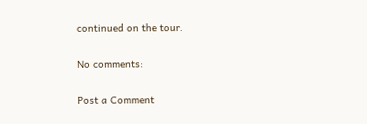continued on the tour.

No comments:

Post a Comment